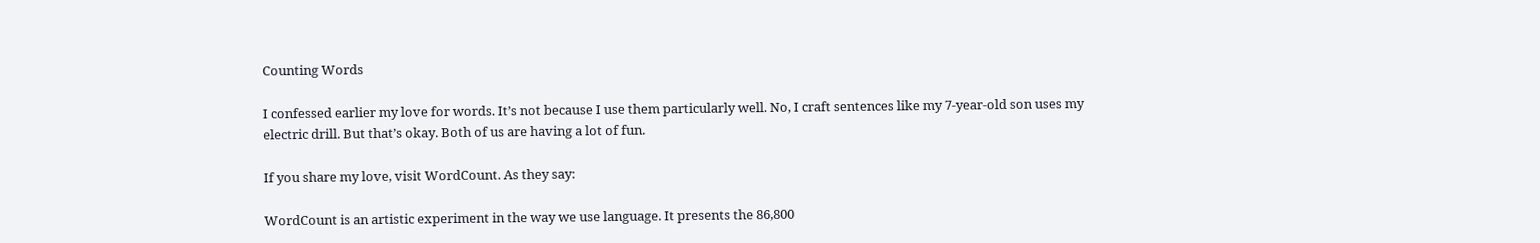Counting Words

I confessed earlier my love for words. It’s not because I use them particularly well. No, I craft sentences like my 7-year-old son uses my electric drill. But that’s okay. Both of us are having a lot of fun.

If you share my love, visit WordCount. As they say:

WordCount is an artistic experiment in the way we use language. It presents the 86,800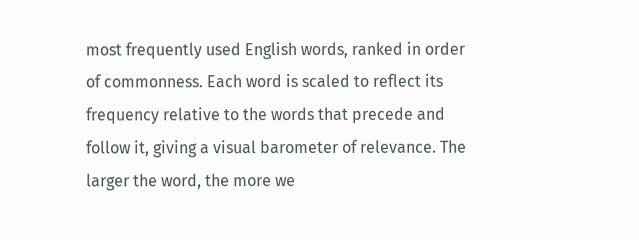most frequently used English words, ranked in order of commonness. Each word is scaled to reflect its frequency relative to the words that precede and follow it, giving a visual barometer of relevance. The larger the word, the more we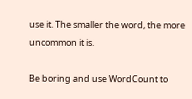use it. The smaller the word, the more uncommon it is.

Be boring and use WordCount to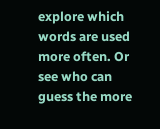explore which words are used more often. Or see who can guess the more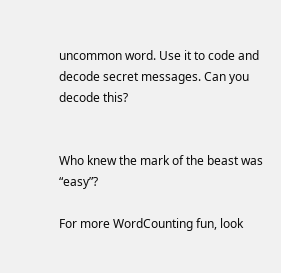uncommon word. Use it to code and decode secret messages. Can you decode this?


Who knew the mark of the beast was “easy”?

For more WordCounting fun, look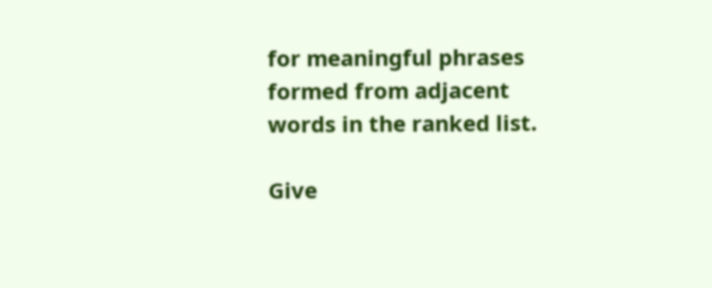for meaningful phrases formed from adjacent words in the ranked list.

Give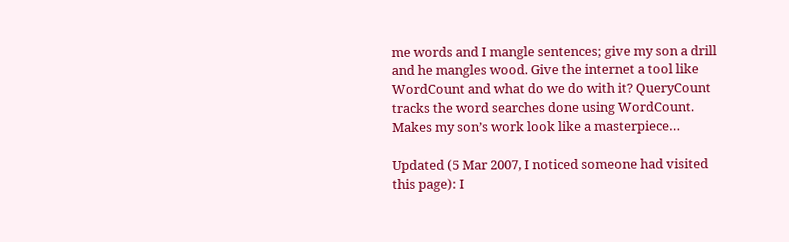me words and I mangle sentences; give my son a drill and he mangles wood. Give the internet a tool like WordCount and what do we do with it? QueryCount tracks the word searches done using WordCount. Makes my son’s work look like a masterpiece…

Updated (5 Mar 2007, I noticed someone had visited this page): I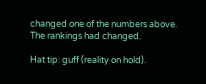changed one of the numbers above. The rankings had changed.

Hat tip: guff (reality on hold).